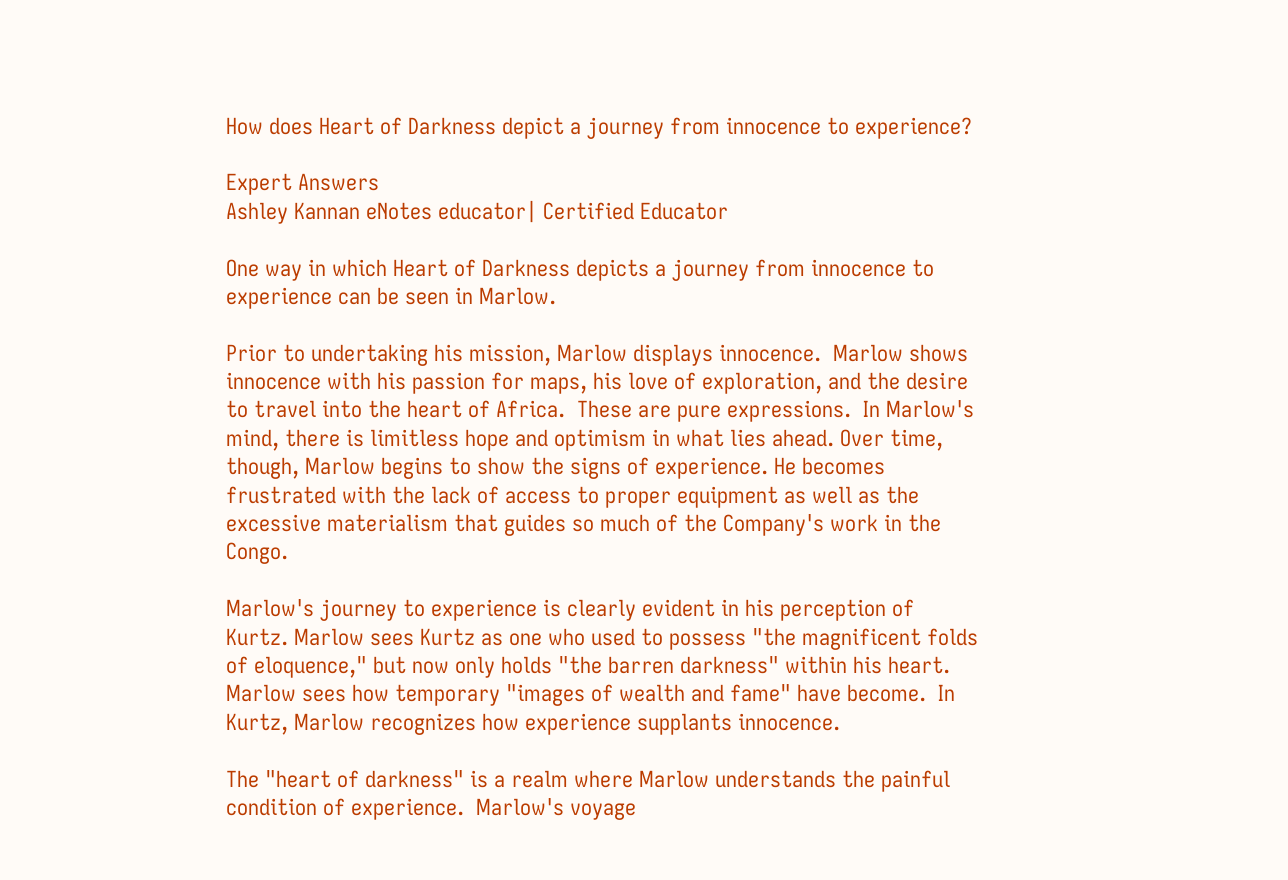How does Heart of Darkness depict a journey from innocence to experience?

Expert Answers
Ashley Kannan eNotes educator| Certified Educator

One way in which Heart of Darkness depicts a journey from innocence to experience can be seen in Marlow.

Prior to undertaking his mission, Marlow displays innocence.  Marlow shows innocence with his passion for maps, his love of exploration, and the desire to travel into the heart of Africa.  These are pure expressions.  In Marlow's mind, there is limitless hope and optimism in what lies ahead. Over time, though, Marlow begins to show the signs of experience. He becomes frustrated with the lack of access to proper equipment as well as the excessive materialism that guides so much of the Company's work in the Congo.

Marlow's journey to experience is clearly evident in his perception of Kurtz. Marlow sees Kurtz as one who used to possess "the magnificent folds of eloquence," but now only holds "the barren darkness" within his heart. Marlow sees how temporary "images of wealth and fame" have become.  In Kurtz, Marlow recognizes how experience supplants innocence.

The "heart of darkness" is a realm where Marlow understands the painful condition of experience.  Marlow's voyage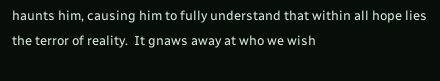haunts him, causing him to fully understand that within all hope lies the terror of reality.  It gnaws away at who we wish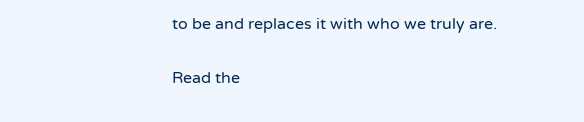to be and replaces it with who we truly are.

Read the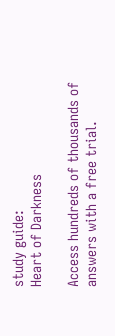study guide:
Heart of Darkness

Access hundreds of thousands of answers with a free trial.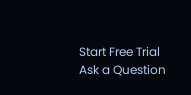Start Free Trial
Ask a Question